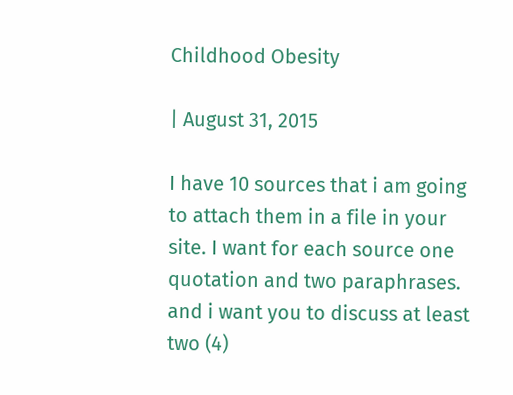Childhood Obesity

| August 31, 2015

I have 10 sources that i am going to attach them in a file in your site. I want for each source one quotation and two paraphrases. and i want you to discuss at least two (4)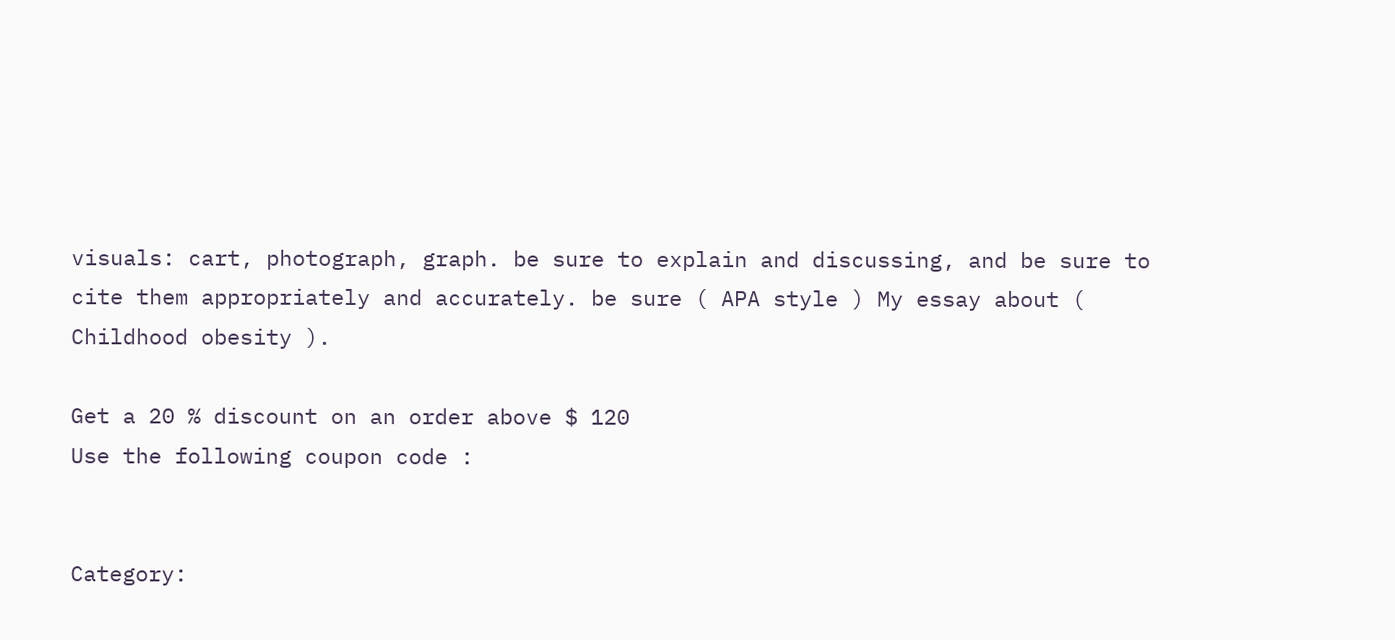visuals: cart, photograph, graph. be sure to explain and discussing, and be sure to cite them appropriately and accurately. be sure ( APA style ) My essay about ( Childhood obesity ).

Get a 20 % discount on an order above $ 120
Use the following coupon code :


Category: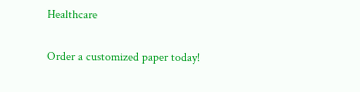Healthcare

Order a customized paper today!